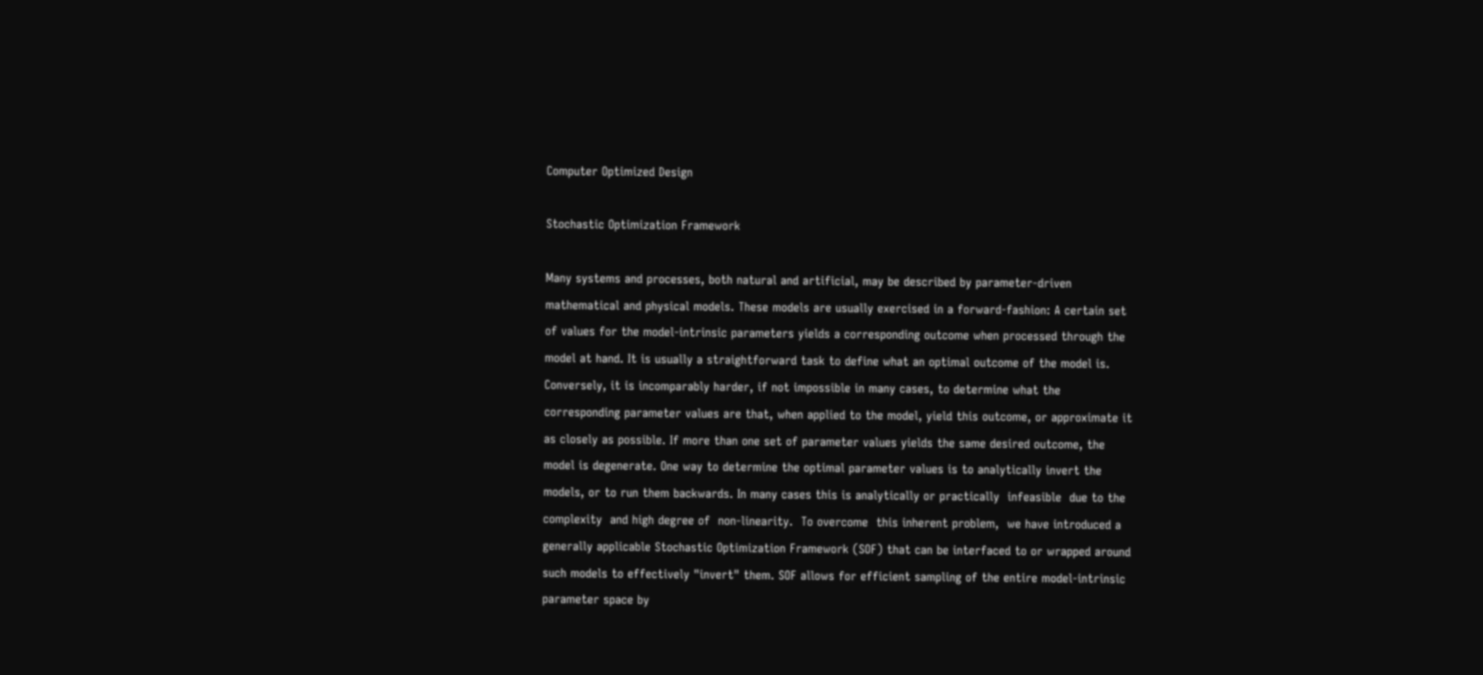Computer Optimized Design

Stochastic Optimization Framework

Many systems and processes, both natural and artificial, may be described by parameter-driven mathematical and physical models. These models are usually exercised in a forward-fashion: A certain set of values for the model-intrinsic parameters yields a corresponding outcome when processed through the model at hand. It is usually a straightforward task to define what an optimal outcome of the model is. Conversely, it is incomparably harder, if not impossible in many cases, to determine what the corresponding parameter values are that, when applied to the model, yield this outcome, or approximate it as closely as possible. If more than one set of parameter values yields the same desired outcome, the model is degenerate. One way to determine the optimal parameter values is to analytically invert the models, or to run them backwards. In many cases this is analytically or practically  infeasible  due to the complexity  and high degree of  non-linearity.  To overcome  this inherent problem,  we have introduced a generally applicable Stochastic Optimization Framework (SOF) that can be interfaced to or wrapped around such models to effectively "invert" them. SOF allows for efficient sampling of the entire model-intrinsic parameter space by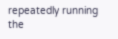repeatedly running the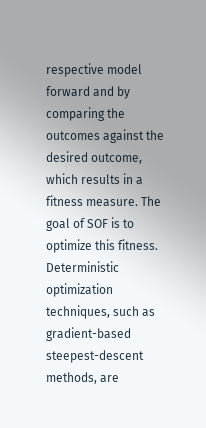respective model forward and by comparing the outcomes against the desired outcome, which results in a fitness measure. The goal of SOF is to optimize this fitness. Deterministic optimization techniques, such as gradient-based steepest-descent methods, are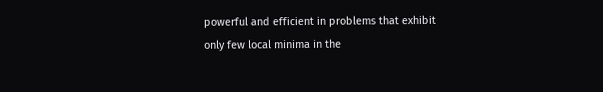powerful and efficient in problems that exhibit only few local minima in the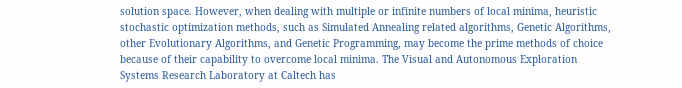solution space. However, when dealing with multiple or infinite numbers of local minima, heuristic stochastic optimization methods, such as Simulated Annealing related algorithms, Genetic Algorithms, other Evolutionary Algorithms, and Genetic Programming, may become the prime methods of choice because of their capability to overcome local minima. The Visual and Autonomous Exploration Systems Research Laboratory at Caltech has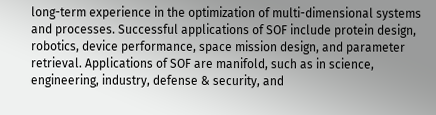long-term experience in the optimization of multi-dimensional systems and processes. Successful applications of SOF include protein design, robotics, device performance, space mission design, and parameter retrieval. Applications of SOF are manifold, such as in science, engineering, industry, defense & security, and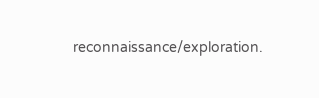reconnaissance/exploration.